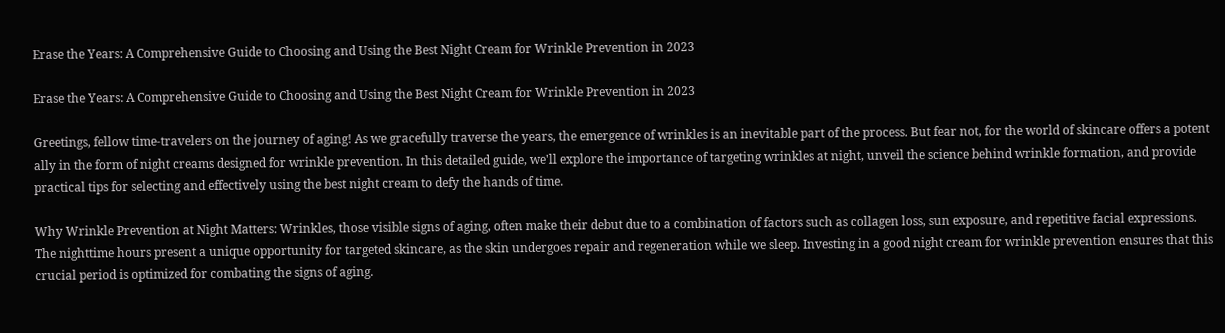Erase the Years: A Comprehensive Guide to Choosing and Using the Best Night Cream for Wrinkle Prevention in 2023

Erase the Years: A Comprehensive Guide to Choosing and Using the Best Night Cream for Wrinkle Prevention in 2023

Greetings, fellow time-travelers on the journey of aging! As we gracefully traverse the years, the emergence of wrinkles is an inevitable part of the process. But fear not, for the world of skincare offers a potent ally in the form of night creams designed for wrinkle prevention. In this detailed guide, we'll explore the importance of targeting wrinkles at night, unveil the science behind wrinkle formation, and provide practical tips for selecting and effectively using the best night cream to defy the hands of time.

Why Wrinkle Prevention at Night Matters: Wrinkles, those visible signs of aging, often make their debut due to a combination of factors such as collagen loss, sun exposure, and repetitive facial expressions. The nighttime hours present a unique opportunity for targeted skincare, as the skin undergoes repair and regeneration while we sleep. Investing in a good night cream for wrinkle prevention ensures that this crucial period is optimized for combating the signs of aging.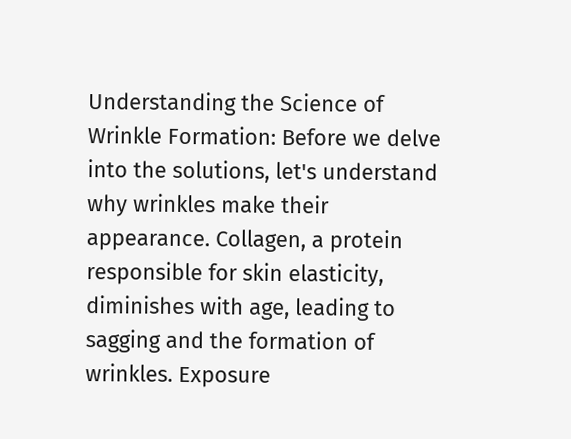Understanding the Science of Wrinkle Formation: Before we delve into the solutions, let's understand why wrinkles make their appearance. Collagen, a protein responsible for skin elasticity, diminishes with age, leading to sagging and the formation of wrinkles. Exposure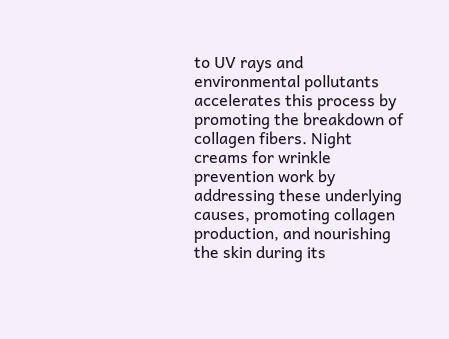to UV rays and environmental pollutants accelerates this process by promoting the breakdown of collagen fibers. Night creams for wrinkle prevention work by addressing these underlying causes, promoting collagen production, and nourishing the skin during its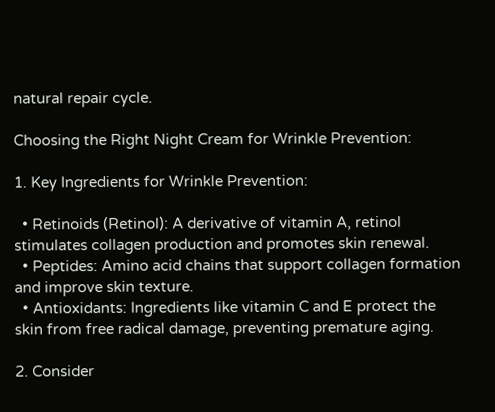natural repair cycle.

Choosing the Right Night Cream for Wrinkle Prevention:

1. Key Ingredients for Wrinkle Prevention:

  • Retinoids (Retinol): A derivative of vitamin A, retinol stimulates collagen production and promotes skin renewal.
  • Peptides: Amino acid chains that support collagen formation and improve skin texture.
  • Antioxidants: Ingredients like vitamin C and E protect the skin from free radical damage, preventing premature aging.

2. Consider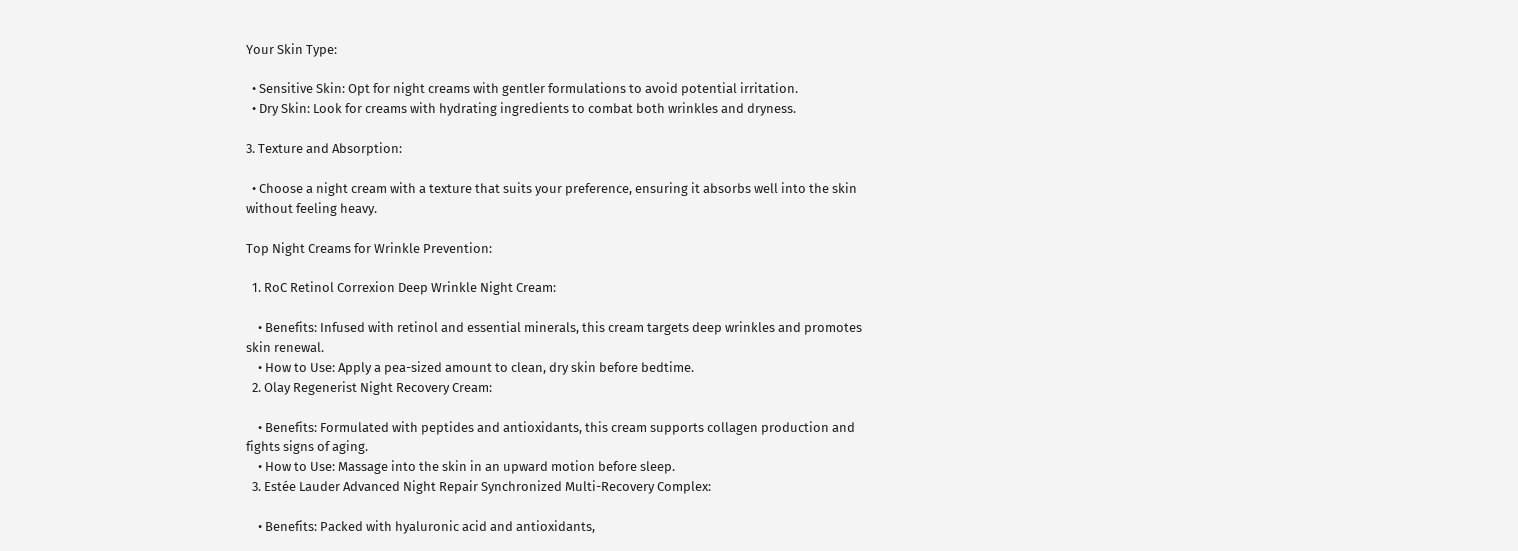Your Skin Type:

  • Sensitive Skin: Opt for night creams with gentler formulations to avoid potential irritation.
  • Dry Skin: Look for creams with hydrating ingredients to combat both wrinkles and dryness.

3. Texture and Absorption:

  • Choose a night cream with a texture that suits your preference, ensuring it absorbs well into the skin without feeling heavy.

Top Night Creams for Wrinkle Prevention:

  1. RoC Retinol Correxion Deep Wrinkle Night Cream:

    • Benefits: Infused with retinol and essential minerals, this cream targets deep wrinkles and promotes skin renewal.
    • How to Use: Apply a pea-sized amount to clean, dry skin before bedtime.
  2. Olay Regenerist Night Recovery Cream:

    • Benefits: Formulated with peptides and antioxidants, this cream supports collagen production and fights signs of aging.
    • How to Use: Massage into the skin in an upward motion before sleep.
  3. Estée Lauder Advanced Night Repair Synchronized Multi-Recovery Complex:

    • Benefits: Packed with hyaluronic acid and antioxidants,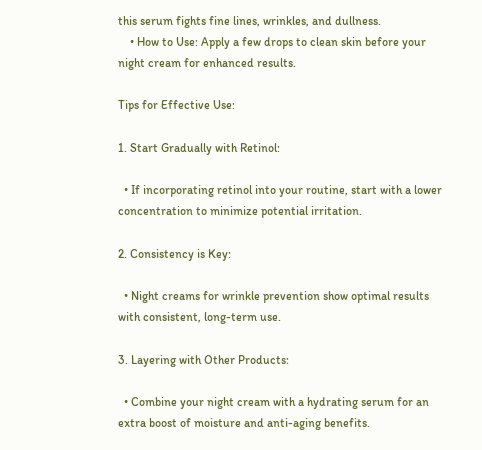this serum fights fine lines, wrinkles, and dullness.
    • How to Use: Apply a few drops to clean skin before your night cream for enhanced results.

Tips for Effective Use:

1. Start Gradually with Retinol:

  • If incorporating retinol into your routine, start with a lower concentration to minimize potential irritation.

2. Consistency is Key:

  • Night creams for wrinkle prevention show optimal results with consistent, long-term use.

3. Layering with Other Products:

  • Combine your night cream with a hydrating serum for an extra boost of moisture and anti-aging benefits.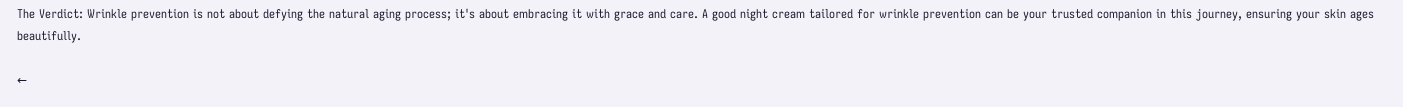The Verdict: Wrinkle prevention is not about defying the natural aging process; it's about embracing it with grace and care. A good night cream tailored for wrinkle prevention can be your trusted companion in this journey, ensuring your skin ages beautifully.

←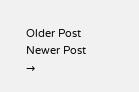Older Post Newer Post →